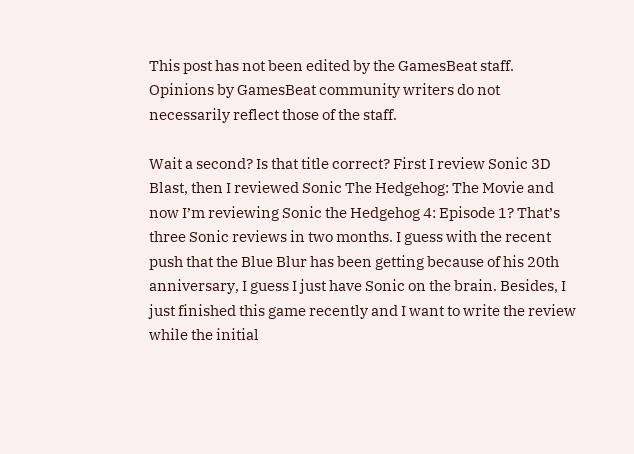This post has not been edited by the GamesBeat staff. Opinions by GamesBeat community writers do not necessarily reflect those of the staff.

Wait a second? Is that title correct? First I review Sonic 3D Blast, then I reviewed Sonic The Hedgehog: The Movie and now I’m reviewing Sonic the Hedgehog 4: Episode 1? That’s three Sonic reviews in two months. I guess with the recent push that the Blue Blur has been getting because of his 20th anniversary, I guess I just have Sonic on the brain. Besides, I just finished this game recently and I want to write the review while the initial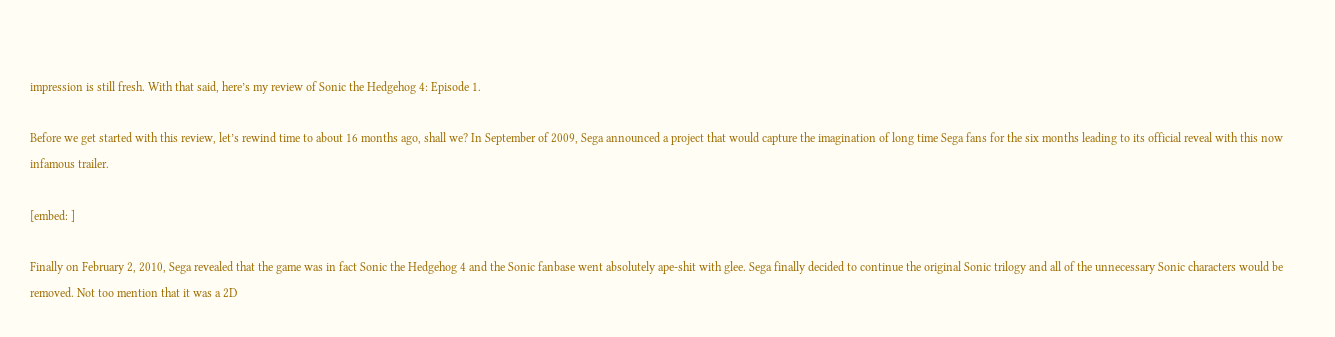impression is still fresh. With that said, here’s my review of Sonic the Hedgehog 4: Episode 1.

Before we get started with this review, let’s rewind time to about 16 months ago, shall we? In September of 2009, Sega announced a project that would capture the imagination of long time Sega fans for the six months leading to its official reveal with this now infamous trailer.

[embed: ]

Finally on February 2, 2010, Sega revealed that the game was in fact Sonic the Hedgehog 4 and the Sonic fanbase went absolutely ape-shit with glee. Sega finally decided to continue the original Sonic trilogy and all of the unnecessary Sonic characters would be removed. Not too mention that it was a 2D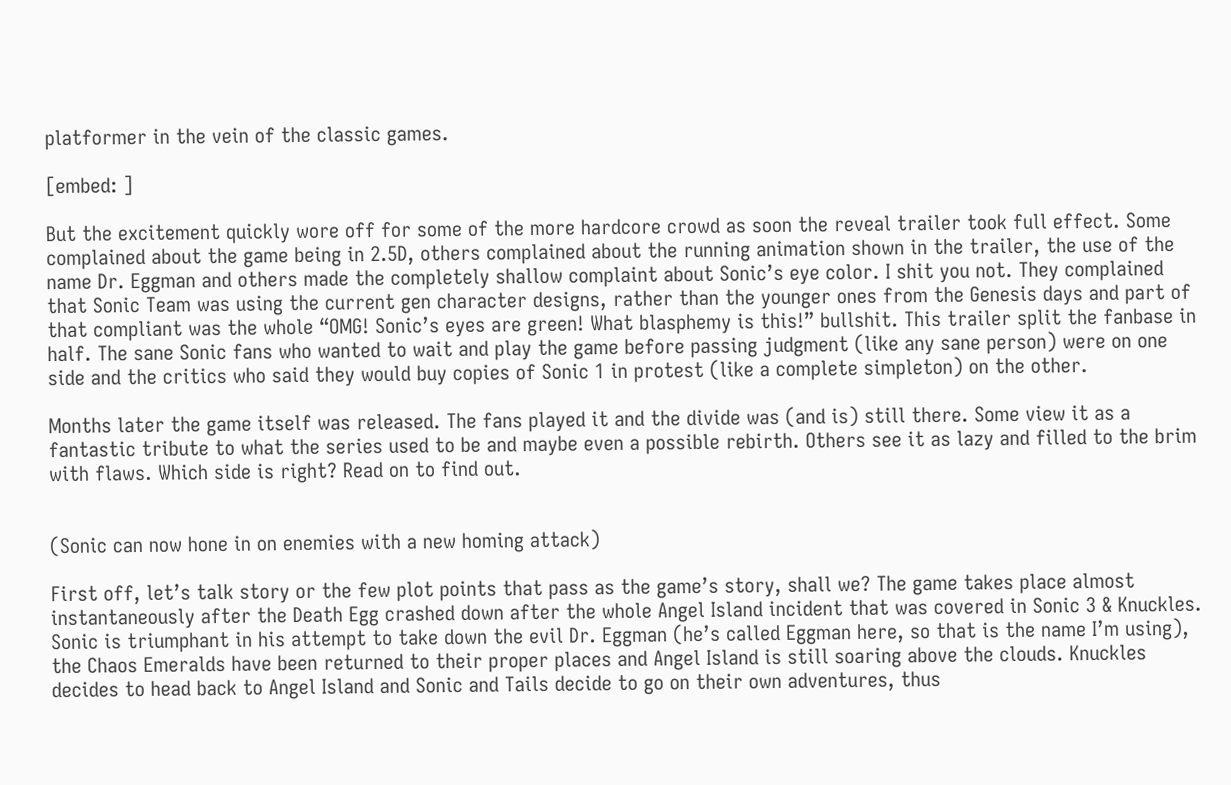platformer in the vein of the classic games.

[embed: ]

But the excitement quickly wore off for some of the more hardcore crowd as soon the reveal trailer took full effect. Some complained about the game being in 2.5D, others complained about the running animation shown in the trailer, the use of the name Dr. Eggman and others made the completely shallow complaint about Sonic’s eye color. I shit you not. They complained that Sonic Team was using the current gen character designs, rather than the younger ones from the Genesis days and part of that compliant was the whole “OMG! Sonic’s eyes are green! What blasphemy is this!” bullshit. This trailer split the fanbase in half. The sane Sonic fans who wanted to wait and play the game before passing judgment (like any sane person) were on one side and the critics who said they would buy copies of Sonic 1 in protest (like a complete simpleton) on the other.

Months later the game itself was released. The fans played it and the divide was (and is) still there. Some view it as a fantastic tribute to what the series used to be and maybe even a possible rebirth. Others see it as lazy and filled to the brim with flaws. Which side is right? Read on to find out.


(Sonic can now hone in on enemies with a new homing attack)

First off, let’s talk story or the few plot points that pass as the game’s story, shall we? The game takes place almost instantaneously after the Death Egg crashed down after the whole Angel Island incident that was covered in Sonic 3 & Knuckles. Sonic is triumphant in his attempt to take down the evil Dr. Eggman (he’s called Eggman here, so that is the name I’m using), the Chaos Emeralds have been returned to their proper places and Angel Island is still soaring above the clouds. Knuckles decides to head back to Angel Island and Sonic and Tails decide to go on their own adventures, thus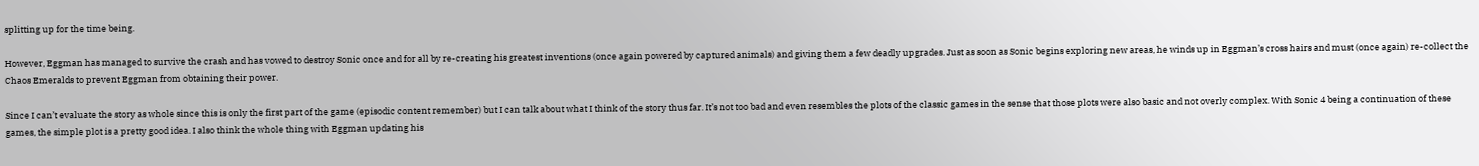splitting up for the time being.

However, Eggman has managed to survive the crash and has vowed to destroy Sonic once and for all by re-creating his greatest inventions (once again powered by captured animals) and giving them a few deadly upgrades. Just as soon as Sonic begins exploring new areas, he winds up in Eggman’s cross hairs and must (once again) re-collect the Chaos Emeralds to prevent Eggman from obtaining their power.

Since I can’t evaluate the story as whole since this is only the first part of the game (episodic content remember) but I can talk about what I think of the story thus far. It’s not too bad and even resembles the plots of the classic games in the sense that those plots were also basic and not overly complex. With Sonic 4 being a continuation of these games, the simple plot is a pretty good idea. I also think the whole thing with Eggman updating his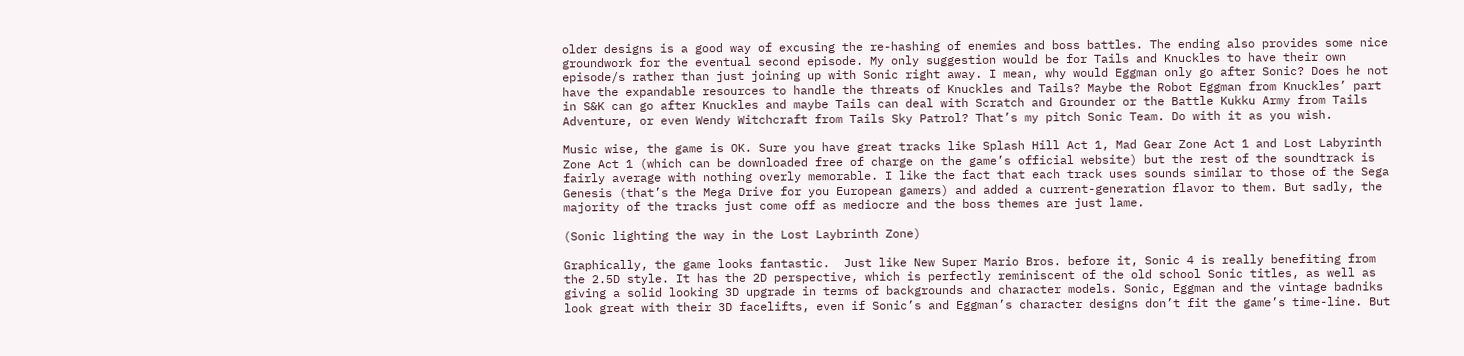older designs is a good way of excusing the re-hashing of enemies and boss battles. The ending also provides some nice groundwork for the eventual second episode. My only suggestion would be for Tails and Knuckles to have their own episode/s rather than just joining up with Sonic right away. I mean, why would Eggman only go after Sonic? Does he not have the expandable resources to handle the threats of Knuckles and Tails? Maybe the Robot Eggman from Knuckles’ part in S&K can go after Knuckles and maybe Tails can deal with Scratch and Grounder or the Battle Kukku Army from Tails Adventure, or even Wendy Witchcraft from Tails Sky Patrol? That’s my pitch Sonic Team. Do with it as you wish.

Music wise, the game is OK. Sure you have great tracks like Splash Hill Act 1, Mad Gear Zone Act 1 and Lost Labyrinth Zone Act 1 (which can be downloaded free of charge on the game’s official website) but the rest of the soundtrack is fairly average with nothing overly memorable. I like the fact that each track uses sounds similar to those of the Sega Genesis (that’s the Mega Drive for you European gamers) and added a current-generation flavor to them. But sadly, the majority of the tracks just come off as mediocre and the boss themes are just lame.

(Sonic lighting the way in the Lost Laybrinth Zone)

Graphically, the game looks fantastic.  Just like New Super Mario Bros. before it, Sonic 4 is really benefiting from the 2.5D style. It has the 2D perspective, which is perfectly reminiscent of the old school Sonic titles, as well as giving a solid looking 3D upgrade in terms of backgrounds and character models. Sonic, Eggman and the vintage badniks look great with their 3D facelifts, even if Sonic’s and Eggman’s character designs don’t fit the game’s time-line. But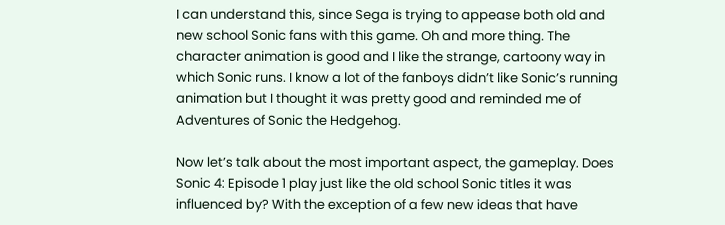I can understand this, since Sega is trying to appease both old and new school Sonic fans with this game. Oh and more thing. The character animation is good and I like the strange, cartoony way in which Sonic runs. I know a lot of the fanboys didn’t like Sonic’s running animation but I thought it was pretty good and reminded me of Adventures of Sonic the Hedgehog.

Now let’s talk about the most important aspect, the gameplay. Does Sonic 4: Episode 1 play just like the old school Sonic titles it was influenced by? With the exception of a few new ideas that have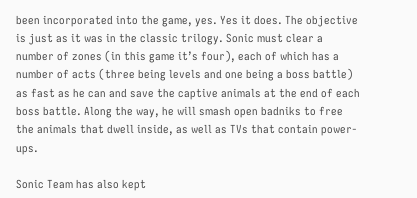been incorporated into the game, yes. Yes it does. The objective is just as it was in the classic trilogy. Sonic must clear a number of zones (in this game it’s four), each of which has a number of acts (three being levels and one being a boss battle) as fast as he can and save the captive animals at the end of each boss battle. Along the way, he will smash open badniks to free the animals that dwell inside, as well as TVs that contain power-ups.

Sonic Team has also kept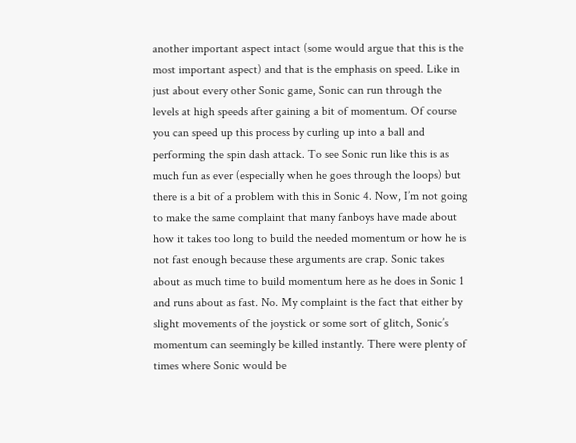another important aspect intact (some would argue that this is the most important aspect) and that is the emphasis on speed. Like in just about every other Sonic game, Sonic can run through the levels at high speeds after gaining a bit of momentum. Of course you can speed up this process by curling up into a ball and performing the spin dash attack. To see Sonic run like this is as much fun as ever (especially when he goes through the loops) but there is a bit of a problem with this in Sonic 4. Now, I’m not going to make the same complaint that many fanboys have made about how it takes too long to build the needed momentum or how he is not fast enough because these arguments are crap. Sonic takes about as much time to build momentum here as he does in Sonic 1 and runs about as fast. No. My complaint is the fact that either by slight movements of the joystick or some sort of glitch, Sonic’s momentum can seemingly be killed instantly. There were plenty of times where Sonic would be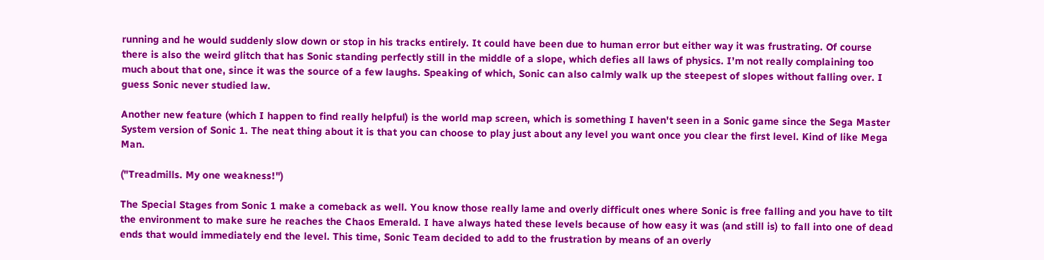running and he would suddenly slow down or stop in his tracks entirely. It could have been due to human error but either way it was frustrating. Of course there is also the weird glitch that has Sonic standing perfectly still in the middle of a slope, which defies all laws of physics. I’m not really complaining too much about that one, since it was the source of a few laughs. Speaking of which, Sonic can also calmly walk up the steepest of slopes without falling over. I guess Sonic never studied law.

Another new feature (which I happen to find really helpful) is the world map screen, which is something I haven't seen in a Sonic game since the Sega Master System version of Sonic 1. The neat thing about it is that you can choose to play just about any level you want once you clear the first level. Kind of like Mega Man.

("Treadmills. My one weakness!")

The Special Stages from Sonic 1 make a comeback as well. You know those really lame and overly difficult ones where Sonic is free falling and you have to tilt the environment to make sure he reaches the Chaos Emerald. I have always hated these levels because of how easy it was (and still is) to fall into one of dead ends that would immediately end the level. This time, Sonic Team decided to add to the frustration by means of an overly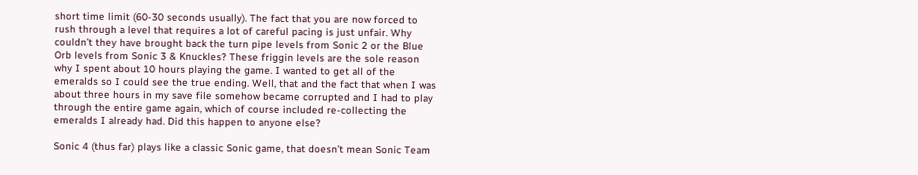short time limit (60-30 seconds usually). The fact that you are now forced to rush through a level that requires a lot of careful pacing is just unfair. Why couldn’t they have brought back the turn pipe levels from Sonic 2 or the Blue Orb levels from Sonic 3 & Knuckles? These friggin levels are the sole reason why I spent about 10 hours playing the game. I wanted to get all of the emeralds so I could see the true ending. Well, that and the fact that when I was about three hours in my save file somehow became corrupted and I had to play through the entire game again, which of course included re-collecting the emeralds I already had. Did this happen to anyone else?

Sonic 4 (thus far) plays like a classic Sonic game, that doesn’t mean Sonic Team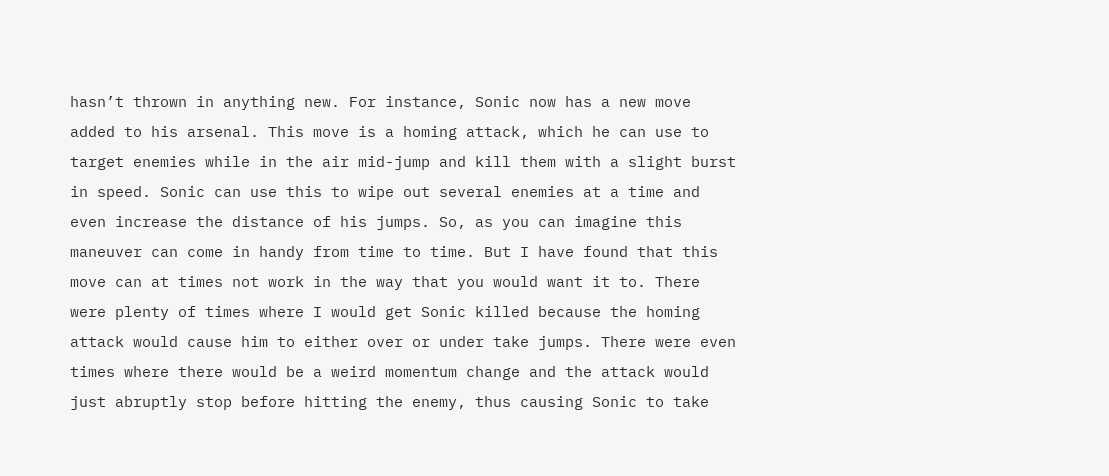hasn’t thrown in anything new. For instance, Sonic now has a new move added to his arsenal. This move is a homing attack, which he can use to target enemies while in the air mid-jump and kill them with a slight burst in speed. Sonic can use this to wipe out several enemies at a time and even increase the distance of his jumps. So, as you can imagine this maneuver can come in handy from time to time. But I have found that this move can at times not work in the way that you would want it to. There were plenty of times where I would get Sonic killed because the homing attack would cause him to either over or under take jumps. There were even times where there would be a weird momentum change and the attack would just abruptly stop before hitting the enemy, thus causing Sonic to take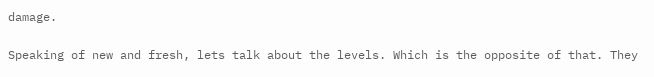damage.

Speaking of new and fresh, lets talk about the levels. Which is the opposite of that. They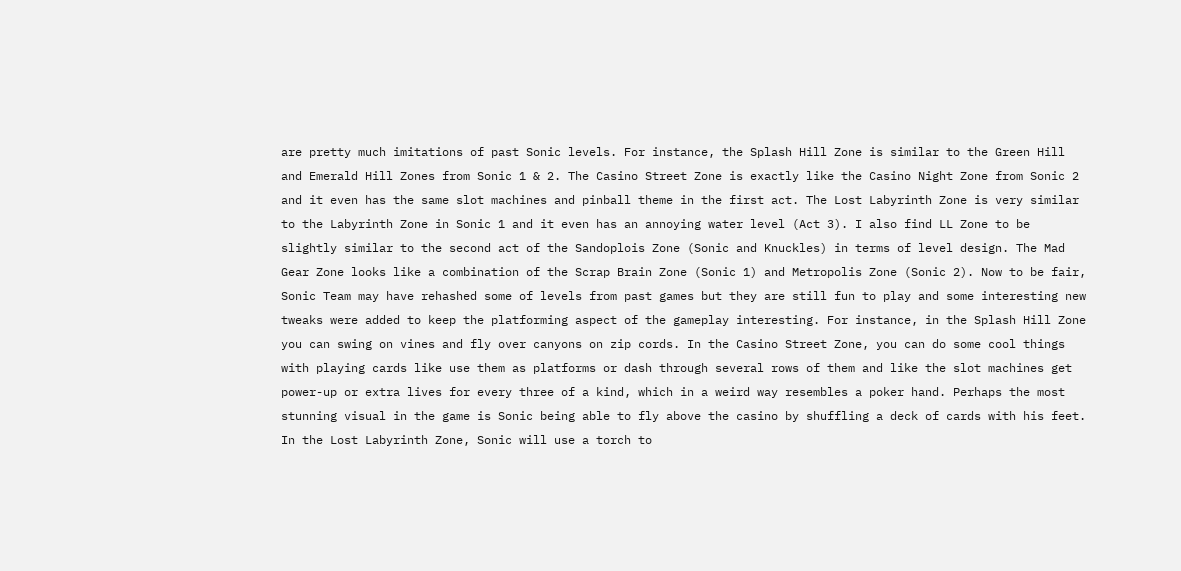are pretty much imitations of past Sonic levels. For instance, the Splash Hill Zone is similar to the Green Hill and Emerald Hill Zones from Sonic 1 & 2. The Casino Street Zone is exactly like the Casino Night Zone from Sonic 2 and it even has the same slot machines and pinball theme in the first act. The Lost Labyrinth Zone is very similar to the Labyrinth Zone in Sonic 1 and it even has an annoying water level (Act 3). I also find LL Zone to be slightly similar to the second act of the Sandoplois Zone (Sonic and Knuckles) in terms of level design. The Mad Gear Zone looks like a combination of the Scrap Brain Zone (Sonic 1) and Metropolis Zone (Sonic 2). Now to be fair, Sonic Team may have rehashed some of levels from past games but they are still fun to play and some interesting new tweaks were added to keep the platforming aspect of the gameplay interesting. For instance, in the Splash Hill Zone you can swing on vines and fly over canyons on zip cords. In the Casino Street Zone, you can do some cool things with playing cards like use them as platforms or dash through several rows of them and like the slot machines get power-up or extra lives for every three of a kind, which in a weird way resembles a poker hand. Perhaps the most stunning visual in the game is Sonic being able to fly above the casino by shuffling a deck of cards with his feet. In the Lost Labyrinth Zone, Sonic will use a torch to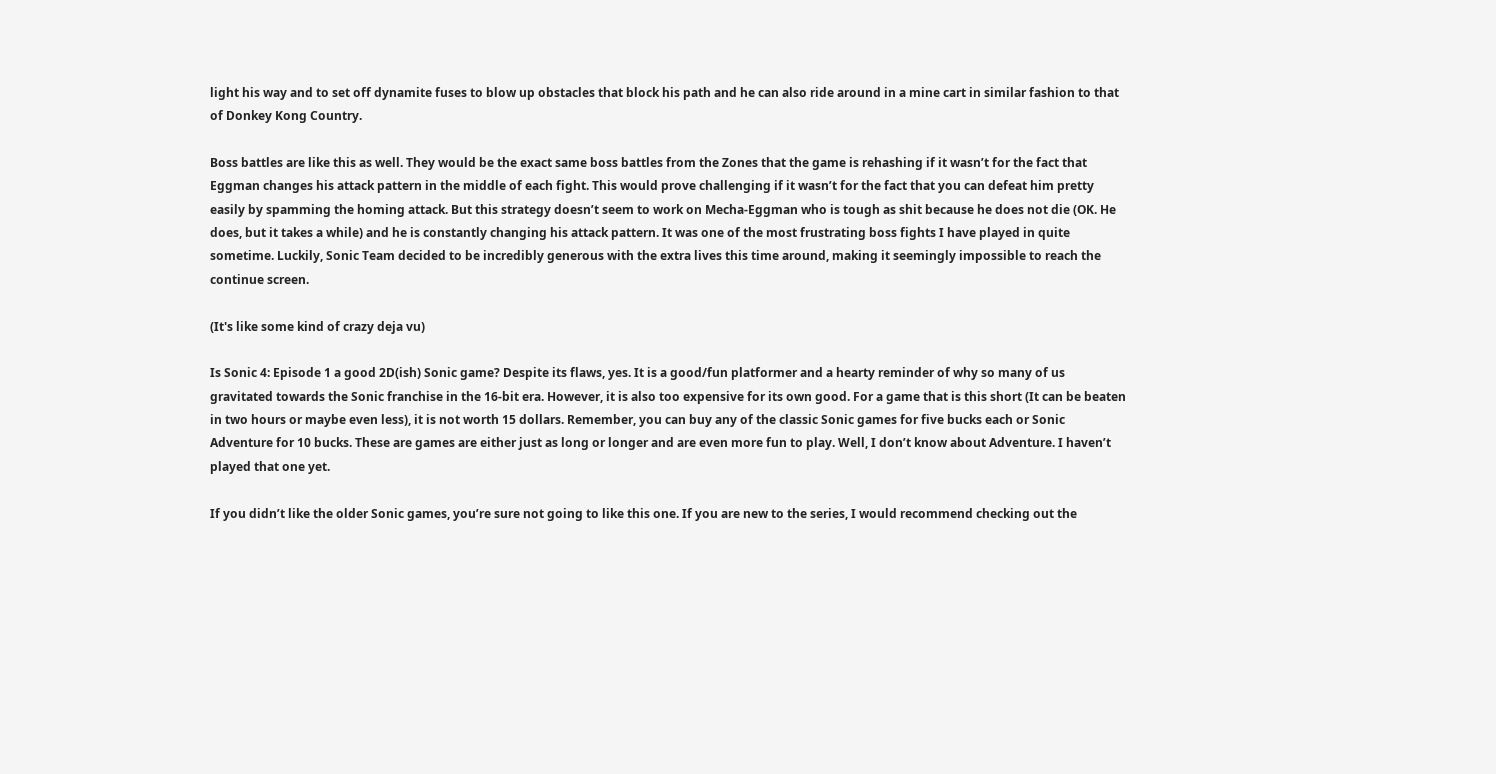light his way and to set off dynamite fuses to blow up obstacles that block his path and he can also ride around in a mine cart in similar fashion to that of Donkey Kong Country.

Boss battles are like this as well. They would be the exact same boss battles from the Zones that the game is rehashing if it wasn’t for the fact that Eggman changes his attack pattern in the middle of each fight. This would prove challenging if it wasn’t for the fact that you can defeat him pretty easily by spamming the homing attack. But this strategy doesn’t seem to work on Mecha-Eggman who is tough as shit because he does not die (OK. He does, but it takes a while) and he is constantly changing his attack pattern. It was one of the most frustrating boss fights I have played in quite sometime. Luckily, Sonic Team decided to be incredibly generous with the extra lives this time around, making it seemingly impossible to reach the continue screen.

(It's like some kind of crazy deja vu)

Is Sonic 4: Episode 1 a good 2D(ish) Sonic game? Despite its flaws, yes. It is a good/fun platformer and a hearty reminder of why so many of us gravitated towards the Sonic franchise in the 16-bit era. However, it is also too expensive for its own good. For a game that is this short (It can be beaten in two hours or maybe even less), it is not worth 15 dollars. Remember, you can buy any of the classic Sonic games for five bucks each or Sonic Adventure for 10 bucks. These are games are either just as long or longer and are even more fun to play. Well, I don’t know about Adventure. I haven’t played that one yet.

If you didn’t like the older Sonic games, you’re sure not going to like this one. If you are new to the series, I would recommend checking out the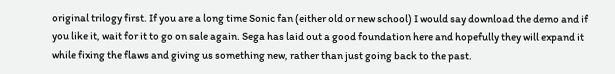original trilogy first. If you are a long time Sonic fan (either old or new school) I would say download the demo and if you like it, wait for it to go on sale again. Sega has laid out a good foundation here and hopefully they will expand it while fixing the flaws and giving us something new, rather than just going back to the past.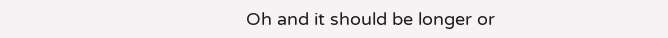Oh and it should be longer or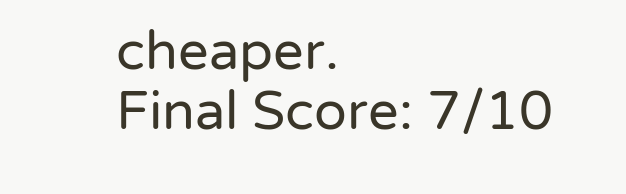cheaper.
Final Score: 7/10